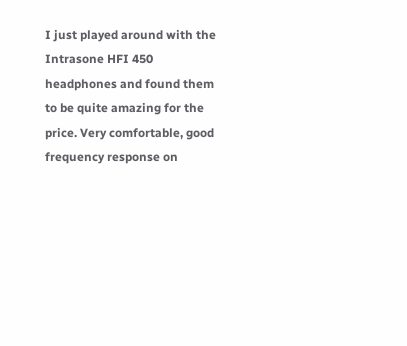I just played around with the Intrasone HFI 450 headphones and found them to be quite amazing for the price. Very comfortable, good frequency response on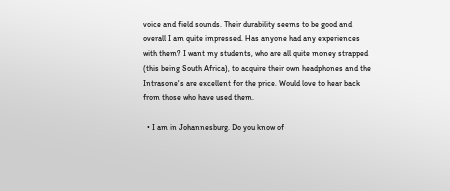voice and field sounds. Their durability seems to be good and overall I am quite impressed. Has anyone had any experiences with them? I want my students, who are all quite money strapped (this being South Africa), to acquire their own headphones and the Intrasone's are excellent for the price. Would love to hear back from those who have used them.

  • I am in Johannesburg. Do you know of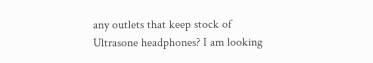any outlets that keep stock of Ultrasone headphones? I am looking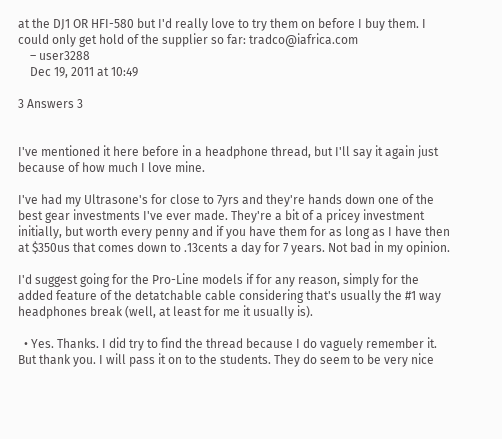at the DJ1 OR HFI-580 but I'd really love to try them on before I buy them. I could only get hold of the supplier so far: tradco@iafrica.com
    – user3288
    Dec 19, 2011 at 10:49

3 Answers 3


I've mentioned it here before in a headphone thread, but I'll say it again just because of how much I love mine.

I've had my Ultrasone's for close to 7yrs and they're hands down one of the best gear investments I've ever made. They're a bit of a pricey investment initially, but worth every penny and if you have them for as long as I have then at $350us that comes down to .13cents a day for 7 years. Not bad in my opinion.

I'd suggest going for the Pro-Line models if for any reason, simply for the added feature of the detatchable cable considering that's usually the #1 way headphones break (well, at least for me it usually is).

  • Yes. Thanks. I did try to find the thread because I do vaguely remember it. But thank you. I will pass it on to the students. They do seem to be very nice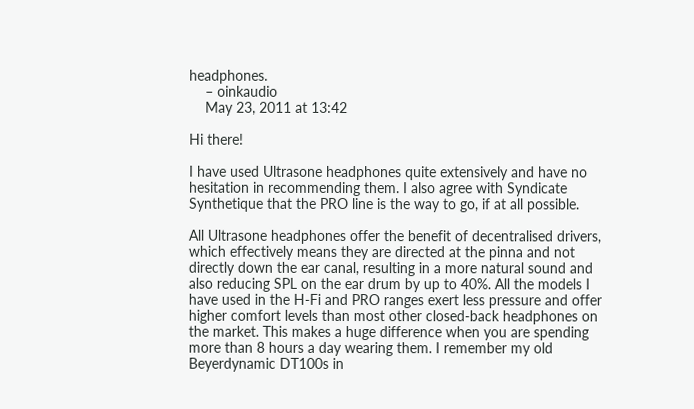headphones.
    – oinkaudio
    May 23, 2011 at 13:42

Hi there!

I have used Ultrasone headphones quite extensively and have no hesitation in recommending them. I also agree with Syndicate Synthetique that the PRO line is the way to go, if at all possible.

All Ultrasone headphones offer the benefit of decentralised drivers, which effectively means they are directed at the pinna and not directly down the ear canal, resulting in a more natural sound and also reducing SPL on the ear drum by up to 40%. All the models I have used in the H-Fi and PRO ranges exert less pressure and offer higher comfort levels than most other closed-back headphones on the market. This makes a huge difference when you are spending more than 8 hours a day wearing them. I remember my old Beyerdynamic DT100s in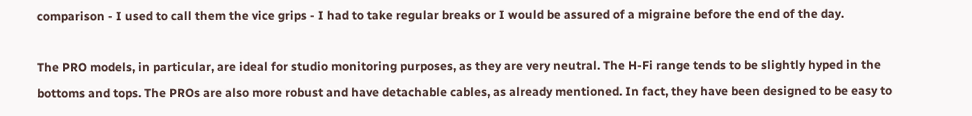comparison - I used to call them the vice grips - I had to take regular breaks or I would be assured of a migraine before the end of the day.

The PRO models, in particular, are ideal for studio monitoring purposes, as they are very neutral. The H-Fi range tends to be slightly hyped in the bottoms and tops. The PROs are also more robust and have detachable cables, as already mentioned. In fact, they have been designed to be easy to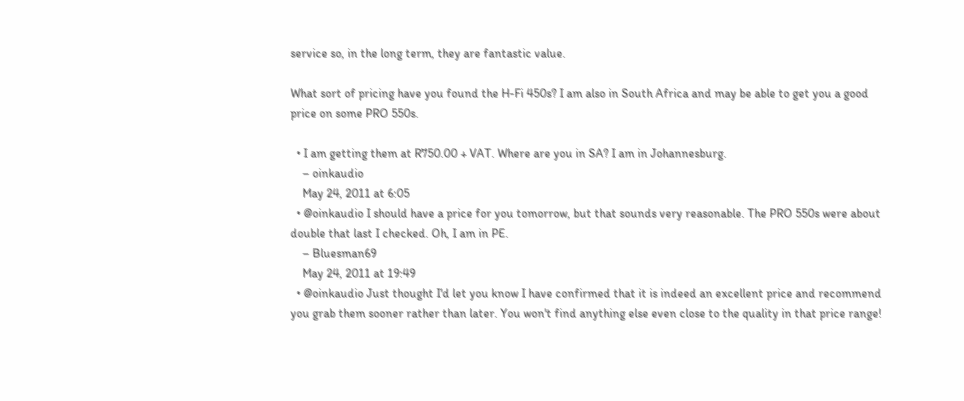service so, in the long term, they are fantastic value.

What sort of pricing have you found the H-Fi 450s? I am also in South Africa and may be able to get you a good price on some PRO 550s.

  • I am getting them at R750.00 + VAT. Where are you in SA? I am in Johannesburg.
    – oinkaudio
    May 24, 2011 at 6:05
  • @oinkaudio I should have a price for you tomorrow, but that sounds very reasonable. The PRO 550s were about double that last I checked. Oh, I am in PE.
    – Bluesman69
    May 24, 2011 at 19:49
  • @oinkaudio Just thought I'd let you know I have confirmed that it is indeed an excellent price and recommend you grab them sooner rather than later. You won't find anything else even close to the quality in that price range!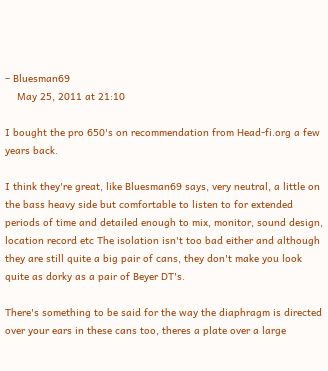– Bluesman69
    May 25, 2011 at 21:10

I bought the pro 650's on recommendation from Head-fi.org a few years back.

I think they're great, like Bluesman69 says, very neutral, a little on the bass heavy side but comfortable to listen to for extended periods of time and detailed enough to mix, monitor, sound design, location record etc The isolation isn't too bad either and although they are still quite a big pair of cans, they don't make you look quite as dorky as a pair of Beyer DT's.

There's something to be said for the way the diaphragm is directed over your ears in these cans too, theres a plate over a large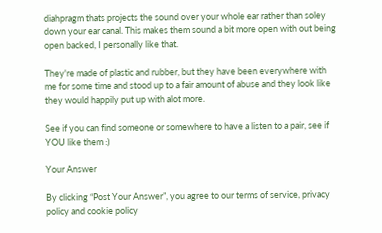diahpragm thats projects the sound over your whole ear rather than soley down your ear canal. This makes them sound a bit more open with out being open backed, I personally like that.

They're made of plastic and rubber, but they have been everywhere with me for some time and stood up to a fair amount of abuse and they look like they would happily put up with alot more.

See if you can find someone or somewhere to have a listen to a pair, see if YOU like them :)

Your Answer

By clicking “Post Your Answer”, you agree to our terms of service, privacy policy and cookie policy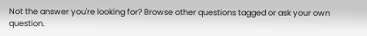Not the answer you're looking for? Browse other questions tagged or ask your own question.